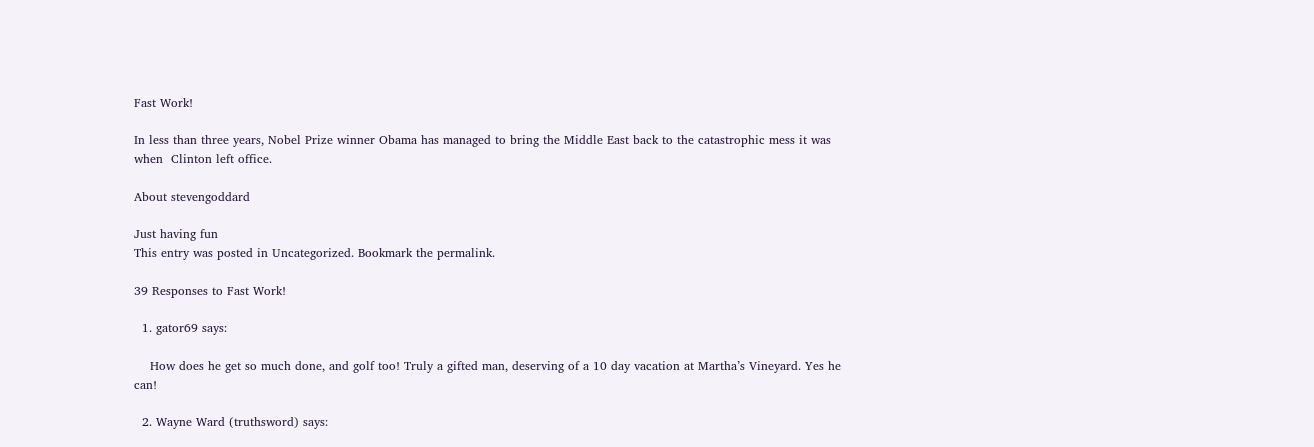Fast Work!

In less than three years, Nobel Prize winner Obama has managed to bring the Middle East back to the catastrophic mess it was when  Clinton left office.

About stevengoddard

Just having fun
This entry was posted in Uncategorized. Bookmark the permalink.

39 Responses to Fast Work!

  1. gator69 says:

    How does he get so much done, and golf too! Truly a gifted man, deserving of a 10 day vacation at Martha’s Vineyard. Yes he can!

  2. Wayne Ward (truthsword) says: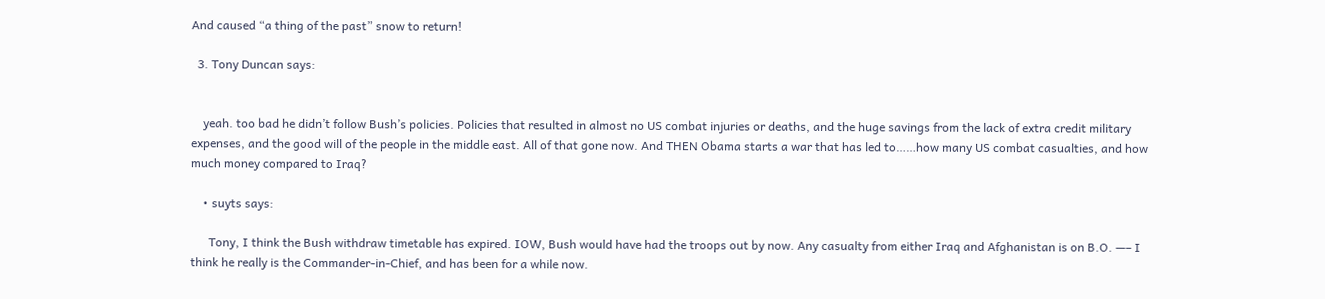And caused “a thing of the past” snow to return!

  3. Tony Duncan says:


    yeah. too bad he didn’t follow Bush’s policies. Policies that resulted in almost no US combat injuries or deaths, and the huge savings from the lack of extra credit military expenses, and the good will of the people in the middle east. All of that gone now. And THEN Obama starts a war that has led to……how many US combat casualties, and how much money compared to Iraq?

    • suyts says:

      Tony, I think the Bush withdraw timetable has expired. IOW, Bush would have had the troops out by now. Any casualty from either Iraq and Afghanistan is on B.O. —– I think he really is the Commander-in-Chief, and has been for a while now.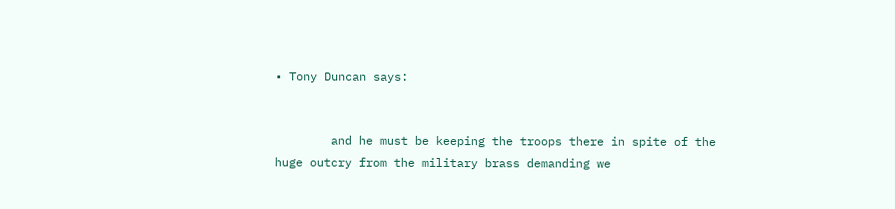• Tony Duncan says:


        and he must be keeping the troops there in spite of the huge outcry from the military brass demanding we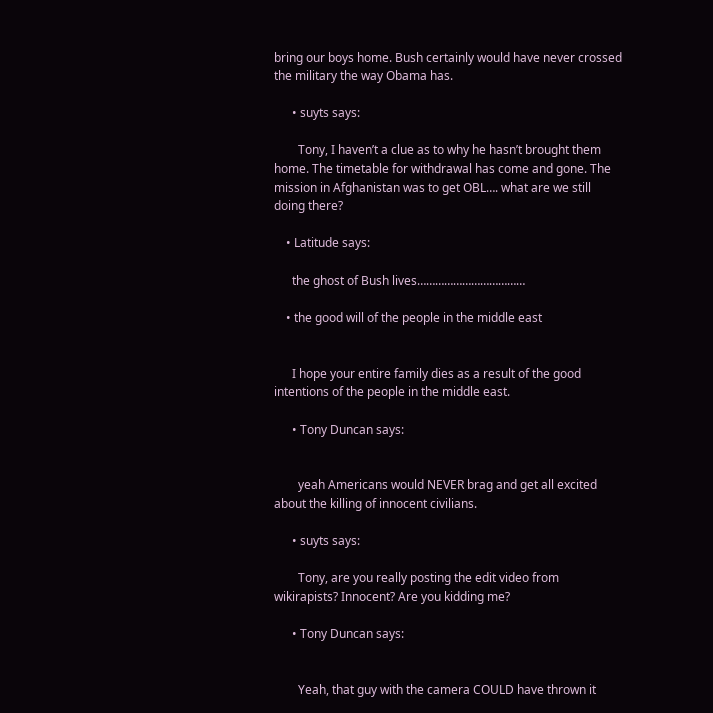bring our boys home. Bush certainly would have never crossed the military the way Obama has.

      • suyts says:

        Tony, I haven’t a clue as to why he hasn’t brought them home. The timetable for withdrawal has come and gone. The mission in Afghanistan was to get OBL…. what are we still doing there?

    • Latitude says:

      the ghost of Bush lives………………………………

    • the good will of the people in the middle east


      I hope your entire family dies as a result of the good intentions of the people in the middle east.

      • Tony Duncan says:


        yeah Americans would NEVER brag and get all excited about the killing of innocent civilians.

      • suyts says:

        Tony, are you really posting the edit video from wikirapists? Innocent? Are you kidding me?

      • Tony Duncan says:


        Yeah, that guy with the camera COULD have thrown it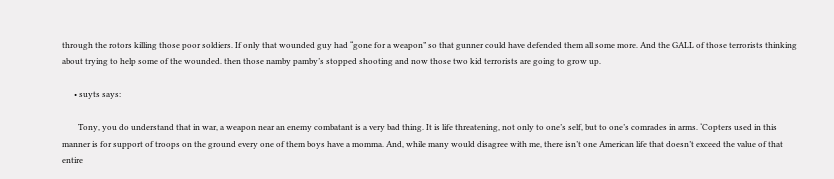through the rotors killing those poor soldiers. If only that wounded guy had “gone for a weapon” so that gunner could have defended them all some more. And the GALL of those terrorists thinking about trying to help some of the wounded. then those namby pamby’s stopped shooting and now those two kid terrorists are going to grow up.

      • suyts says:

        Tony, you do understand that in war, a weapon near an enemy combatant is a very bad thing. It is life threatening, not only to one’s self, but to one’s comrades in arms. ‘Copters used in this manner is for support of troops on the ground every one of them boys have a momma. And, while many would disagree with me, there isn’t one American life that doesn’t exceed the value of that entire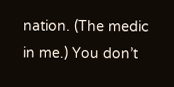nation. (The medic in me.) You don’t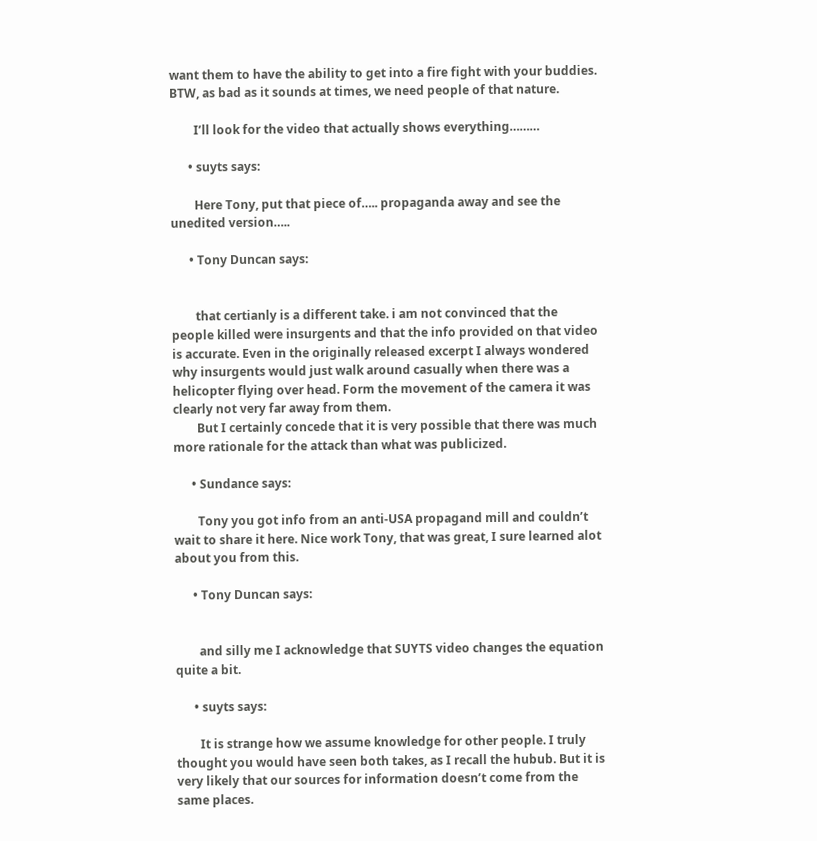want them to have the ability to get into a fire fight with your buddies. BTW, as bad as it sounds at times, we need people of that nature.

        I’ll look for the video that actually shows everything………

      • suyts says:

        Here Tony, put that piece of….. propaganda away and see the unedited version…..

      • Tony Duncan says:


        that certianly is a different take. i am not convinced that the people killed were insurgents and that the info provided on that video is accurate. Even in the originally released excerpt I always wondered why insurgents would just walk around casually when there was a helicopter flying over head. Form the movement of the camera it was clearly not very far away from them.
        But I certainly concede that it is very possible that there was much more rationale for the attack than what was publicized.

      • Sundance says:

        Tony you got info from an anti-USA propagand mill and couldn’t wait to share it here. Nice work Tony, that was great, I sure learned alot about you from this.

      • Tony Duncan says:


        and silly me I acknowledge that SUYTS video changes the equation quite a bit.

      • suyts says:

        It is strange how we assume knowledge for other people. I truly thought you would have seen both takes, as I recall the hubub. But it is very likely that our sources for information doesn’t come from the same places.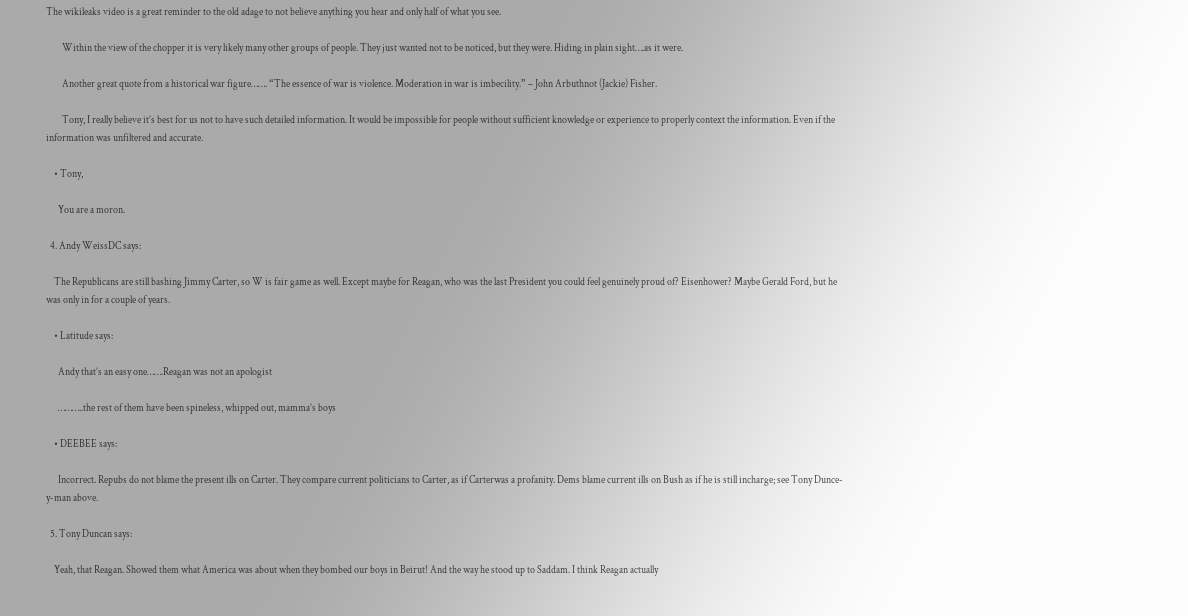The wikileaks video is a great reminder to the old adage to not believe anything you hear and only half of what you see.

        Within the view of the chopper it is very likely many other groups of people. They just wanted not to be noticed, but they were. Hiding in plain sight….as it were.

        Another great quote from a historical war figure……. “The essence of war is violence. Moderation in war is imbecility.” – John Arbuthnot (Jackie) Fisher.

        Tony, I really believe it’s best for us not to have such detailed information. It would be impossible for people without sufficient knowledge or experience to properly context the information. Even if the information was unfiltered and accurate.

    • Tony,

      You are a moron.

  4. Andy WeissDC says:

    The Republicans are still bashing Jimmy Carter, so W is fair game as well. Except maybe for Reagan, who was the last President you could feel genuinely proud of? Eisenhower? Maybe Gerald Ford, but he was only in for a couple of years.

    • Latitude says:

      Andy that’s an easy one…….Reagan was not an apologist

      ………..the rest of them have been spineless, whipped out, mamma’s boys

    • DEEBEE says:

      Incorrect. Repubs do not blame the present ills on Carter. They compare current politicians to Carter, as if Carterwas a profanity. Dems blame current ills on Bush as if he is still incharge; see Tony Dunce-y-man above.

  5. Tony Duncan says:

    Yeah, that Reagan. Showed them what America was about when they bombed our boys in Beirut! And the way he stood up to Saddam. I think Reagan actually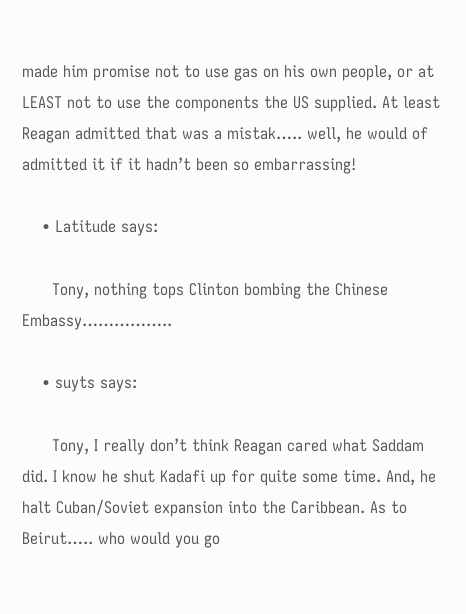made him promise not to use gas on his own people, or at LEAST not to use the components the US supplied. At least Reagan admitted that was a mistak….. well, he would of admitted it if it hadn’t been so embarrassing!

    • Latitude says:

      Tony, nothing tops Clinton bombing the Chinese Embassy……………..

    • suyts says:

      Tony, I really don’t think Reagan cared what Saddam did. I know he shut Kadafi up for quite some time. And, he halt Cuban/Soviet expansion into the Caribbean. As to Beirut….. who would you go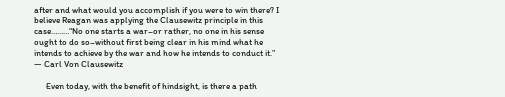after and what would you accomplish if you were to win there? I believe Reagan was applying the Clausewitz principle in this case………“No one starts a war–or rather, no one in his sense ought to do so–without first being clear in his mind what he intends to achieve by the war and how he intends to conduct it.” — Carl Von Clausewitz

      Even today, with the benefit of hindsight, is there a path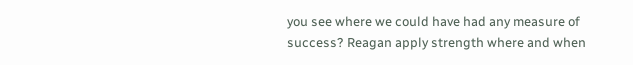you see where we could have had any measure of success? Reagan apply strength where and when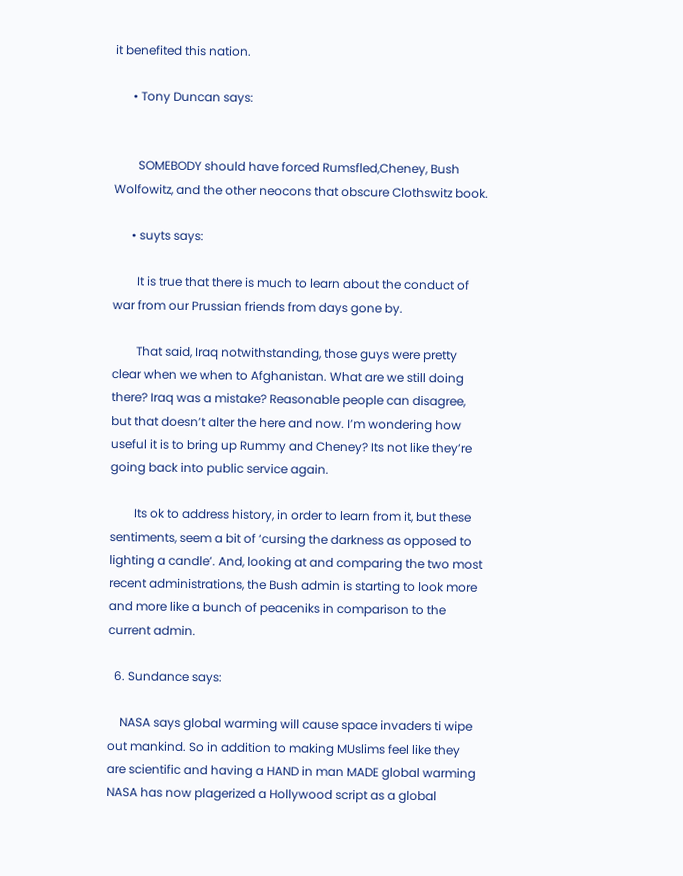it benefited this nation.

      • Tony Duncan says:


        SOMEBODY should have forced Rumsfled,Cheney, Bush Wolfowitz, and the other neocons that obscure Clothswitz book.

      • suyts says:

        It is true that there is much to learn about the conduct of war from our Prussian friends from days gone by.

        That said, Iraq notwithstanding, those guys were pretty clear when we when to Afghanistan. What are we still doing there? Iraq was a mistake? Reasonable people can disagree, but that doesn’t alter the here and now. I’m wondering how useful it is to bring up Rummy and Cheney? Its not like they’re going back into public service again.

        Its ok to address history, in order to learn from it, but these sentiments, seem a bit of ‘cursing the darkness as opposed to lighting a candle’. And, looking at and comparing the two most recent administrations, the Bush admin is starting to look more and more like a bunch of peaceniks in comparison to the current admin.

  6. Sundance says:

    NASA says global warming will cause space invaders ti wipe out mankind. So in addition to making MUslims feel like they are scientific and having a HAND in man MADE global warming NASA has now plagerized a Hollywood script as a global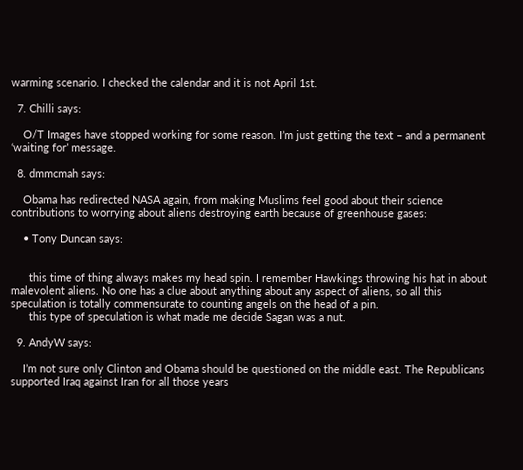warming scenario. I checked the calendar and it is not April 1st.

  7. Chilli says:

    O/T Images have stopped working for some reason. I’m just getting the text – and a permanent ‘waiting for’ message.

  8. dmmcmah says:

    Obama has redirected NASA again, from making Muslims feel good about their science contributions to worrying about aliens destroying earth because of greenhouse gases:

    • Tony Duncan says:


      this time of thing always makes my head spin. I remember Hawkings throwing his hat in about malevolent aliens. No one has a clue about anything about any aspect of aliens, so all this speculation is totally commensurate to counting angels on the head of a pin.
      this type of speculation is what made me decide Sagan was a nut.

  9. AndyW says:

    I’m not sure only Clinton and Obama should be questioned on the middle east. The Republicans supported Iraq against Iran for all those years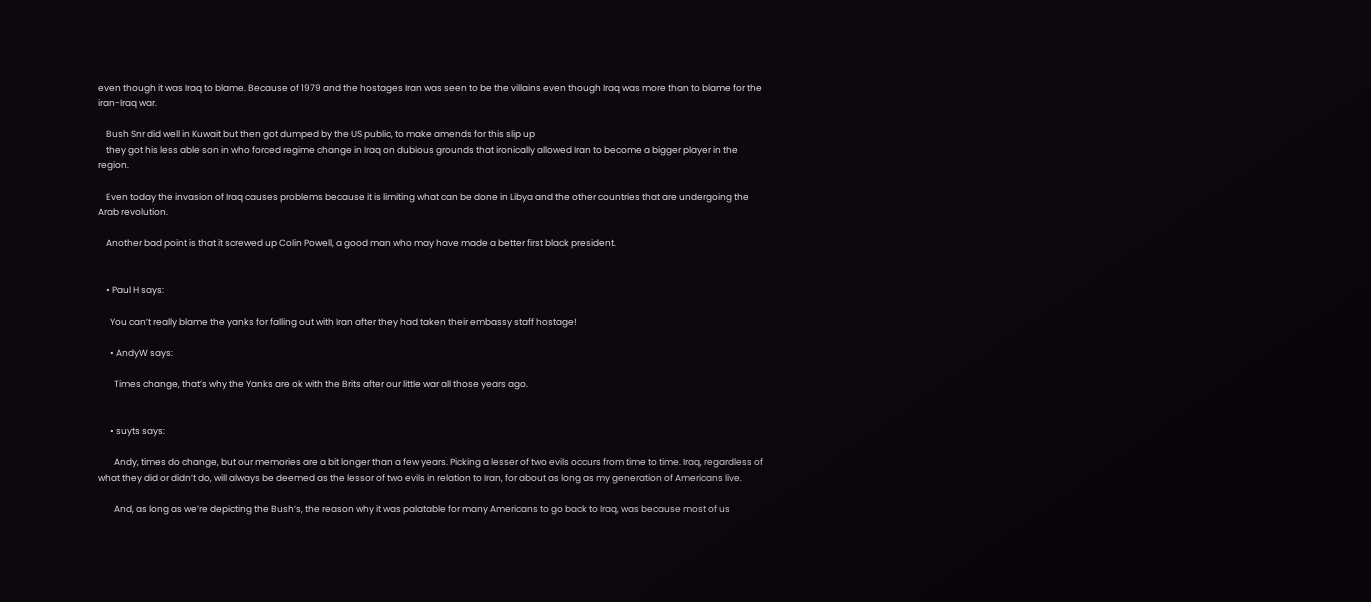even though it was Iraq to blame. Because of 1979 and the hostages Iran was seen to be the villains even though Iraq was more than to blame for the iran-Iraq war.

    Bush Snr did well in Kuwait but then got dumped by the US public, to make amends for this slip up
    they got his less able son in who forced regime change in Iraq on dubious grounds that ironically allowed Iran to become a bigger player in the region.

    Even today the invasion of Iraq causes problems because it is limiting what can be done in Libya and the other countries that are undergoing the Arab revolution.

    Another bad point is that it screwed up Colin Powell, a good man who may have made a better first black president.


    • Paul H says:

      You can’t really blame the yanks for falling out with Iran after they had taken their embassy staff hostage!

      • AndyW says:

        Times change, that’s why the Yanks are ok with the Brits after our little war all those years ago.


      • suyts says:

        Andy, times do change, but our memories are a bit longer than a few years. Picking a lesser of two evils occurs from time to time. Iraq, regardless of what they did or didn’t do, will always be deemed as the lessor of two evils in relation to Iran, for about as long as my generation of Americans live.

        And, as long as we’re depicting the Bush’s, the reason why it was palatable for many Americans to go back to Iraq, was because most of us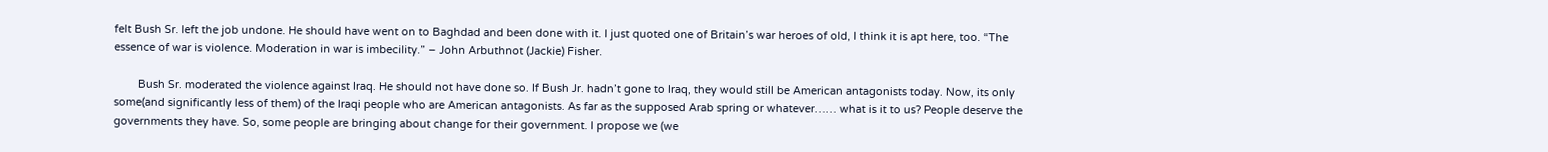felt Bush Sr. left the job undone. He should have went on to Baghdad and been done with it. I just quoted one of Britain’s war heroes of old, I think it is apt here, too. “The essence of war is violence. Moderation in war is imbecility.” – John Arbuthnot (Jackie) Fisher.

        Bush Sr. moderated the violence against Iraq. He should not have done so. If Bush Jr. hadn’t gone to Iraq, they would still be American antagonists today. Now, its only some(and significantly less of them) of the Iraqi people who are American antagonists. As far as the supposed Arab spring or whatever…… what is it to us? People deserve the governments they have. So, some people are bringing about change for their government. I propose we (we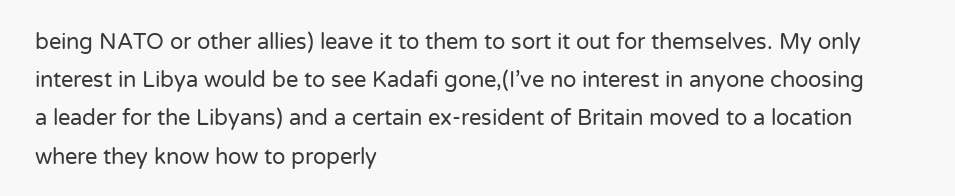being NATO or other allies) leave it to them to sort it out for themselves. My only interest in Libya would be to see Kadafi gone,(I’ve no interest in anyone choosing a leader for the Libyans) and a certain ex-resident of Britain moved to a location where they know how to properly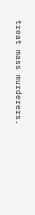treat mass murderers.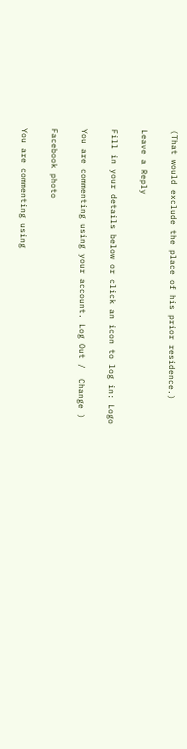(That would exclude the place of his prior residence.)

Leave a Reply

Fill in your details below or click an icon to log in: Logo

You are commenting using your account. Log Out /  Change )

Facebook photo

You are commenting using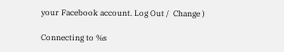your Facebook account. Log Out /  Change )

Connecting to %s